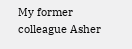My former colleague Asher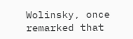Wolinsky, once remarked that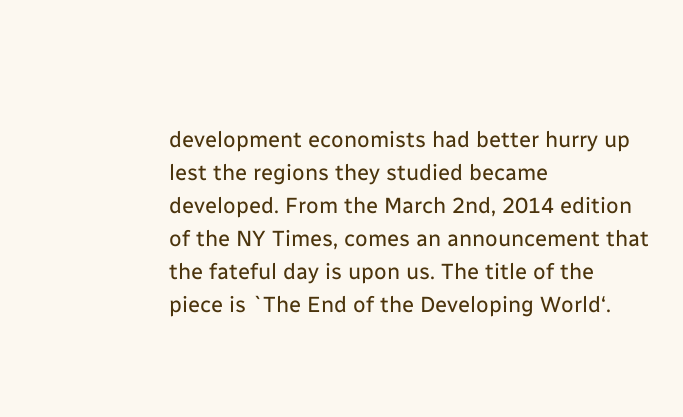development economists had better hurry up lest the regions they studied became developed. From the March 2nd, 2014 edition of the NY Times, comes an announcement that the fateful day is upon us. The title of the piece is `The End of the Developing World‘.